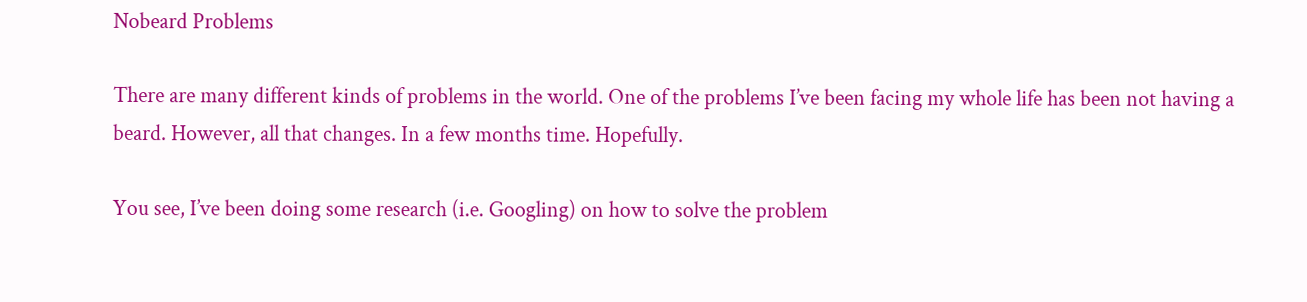Nobeard Problems

There are many different kinds of problems in the world. One of the problems I’ve been facing my whole life has been not having a beard. However, all that changes. In a few months time. Hopefully.

You see, I’ve been doing some research (i.e. Googling) on how to solve the problem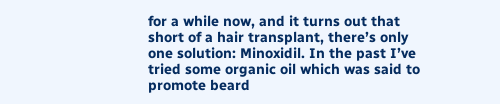for a while now, and it turns out that short of a hair transplant, there’s only one solution: Minoxidil. In the past I’ve tried some organic oil which was said to promote beard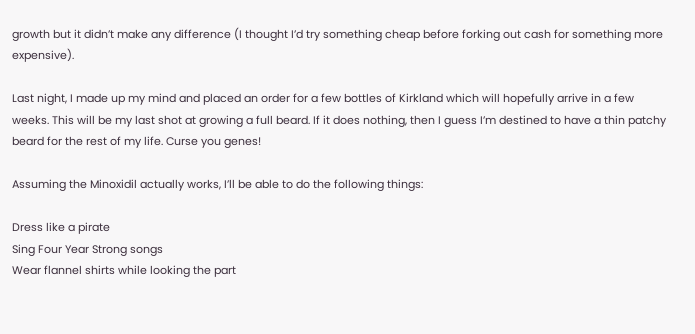growth but it didn’t make any difference (I thought I’d try something cheap before forking out cash for something more expensive).

Last night, I made up my mind and placed an order for a few bottles of Kirkland which will hopefully arrive in a few weeks. This will be my last shot at growing a full beard. If it does nothing, then I guess I’m destined to have a thin patchy beard for the rest of my life. Curse you genes!

Assuming the Minoxidil actually works, I’ll be able to do the following things:

Dress like a pirate
Sing Four Year Strong songs
Wear flannel shirts while looking the part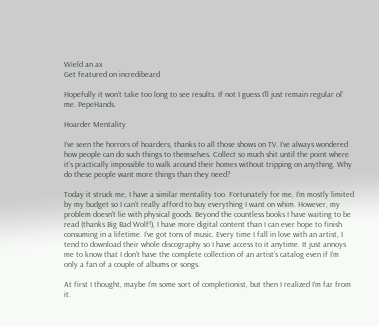Wield an ax
Get featured on incredibeard

Hopefully it won’t take too long to see results. If not I guess I’ll just remain regular ol’ me. PepeHands.

Hoarder Mentality

I’ve seen the horrors of hoarders, thanks to all those shows on TV. I’ve always wondered how people can do such things to themselves. Collect so much shit until the point where it’s practically impossible to walk around their homes without tripping on anything. Why do these people want more things than they need?

Today it struck me, I have a similar mentality too. Fortunately for me, I’m mostly limited by my budget so I can’t really afford to buy everything I want on whim. However, my problem doesn’t lie with physical goods. Beyond the countless books I have waiting to be read (thanks Big Bad Wolf!), I have more digital content than I can ever hope to finish consuming in a lifetime. I’ve got tons of music. Every time I fall in love with an artist, I tend to download their whole discography so I have access to it anytime. It just annoys me to know that I don’t have the complete collection of an artist’s catalog even if I’m only a fan of a couple of albums or songs.

At first I thought, maybe I’m some sort of completionist, but then I realized I’m far from it.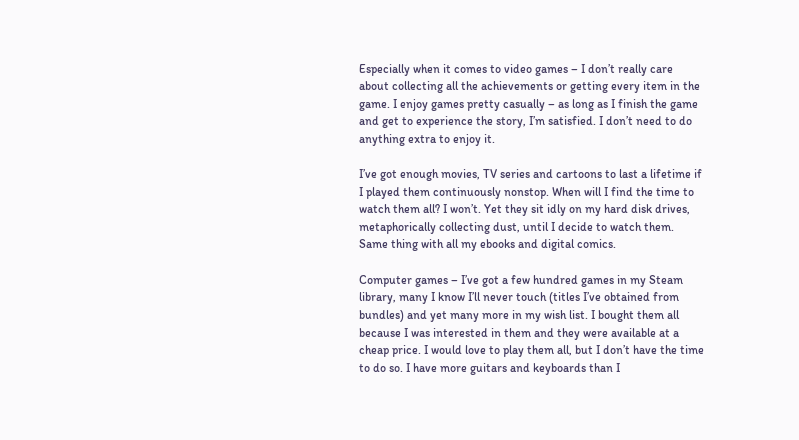Especially when it comes to video games – I don’t really care about collecting all the achievements or getting every item in the game. I enjoy games pretty casually – as long as I finish the game and get to experience the story, I’m satisfied. I don’t need to do anything extra to enjoy it.

I’ve got enough movies, TV series and cartoons to last a lifetime if I played them continuously nonstop. When will I find the time to watch them all? I won’t. Yet they sit idly on my hard disk drives, metaphorically collecting dust, until I decide to watch them. Same thing with all my ebooks and digital comics.

Computer games – I’ve got a few hundred games in my Steam library, many I know I’ll never touch (titles I’ve obtained from bundles) and yet many more in my wish list. I bought them all because I was interested in them and they were available at a cheap price. I would love to play them all, but I don’t have the time to do so. I have more guitars and keyboards than I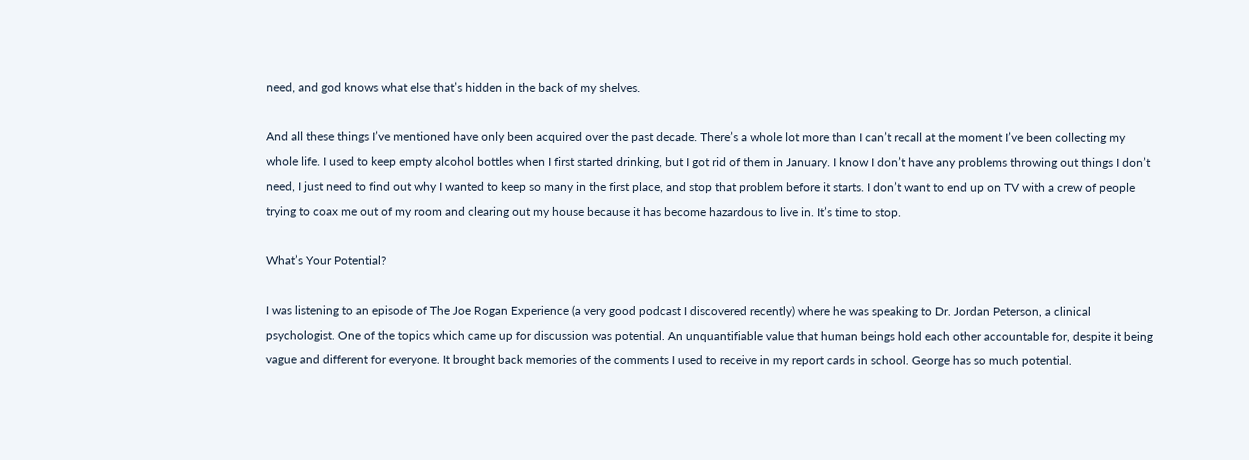need, and god knows what else that’s hidden in the back of my shelves.

And all these things I’ve mentioned have only been acquired over the past decade. There’s a whole lot more than I can’t recall at the moment I’ve been collecting my whole life. I used to keep empty alcohol bottles when I first started drinking, but I got rid of them in January. I know I don’t have any problems throwing out things I don’t need, I just need to find out why I wanted to keep so many in the first place, and stop that problem before it starts. I don’t want to end up on TV with a crew of people trying to coax me out of my room and clearing out my house because it has become hazardous to live in. It’s time to stop.

What’s Your Potential?

I was listening to an episode of The Joe Rogan Experience (a very good podcast I discovered recently) where he was speaking to Dr. Jordan Peterson, a clinical psychologist. One of the topics which came up for discussion was potential. An unquantifiable value that human beings hold each other accountable for, despite it being vague and different for everyone. It brought back memories of the comments I used to receive in my report cards in school. George has so much potential.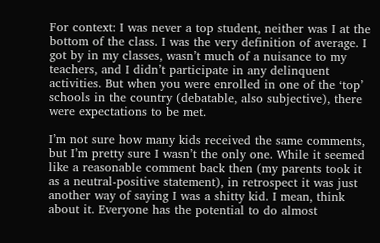For context: I was never a top student, neither was I at the bottom of the class. I was the very definition of average. I got by in my classes, wasn’t much of a nuisance to my teachers, and I didn’t participate in any delinquent activities. But when you were enrolled in one of the ‘top’ schools in the country (debatable, also subjective), there were expectations to be met.

I’m not sure how many kids received the same comments, but I’m pretty sure I wasn’t the only one. While it seemed like a reasonable comment back then (my parents took it as a neutral-positive statement), in retrospect it was just another way of saying I was a shitty kid. I mean, think about it. Everyone has the potential to do almost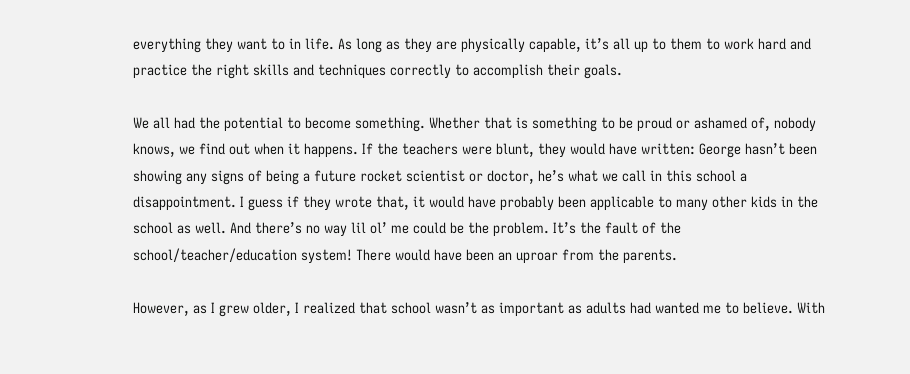everything they want to in life. As long as they are physically capable, it’s all up to them to work hard and practice the right skills and techniques correctly to accomplish their goals.

We all had the potential to become something. Whether that is something to be proud or ashamed of, nobody knows, we find out when it happens. If the teachers were blunt, they would have written: George hasn’t been showing any signs of being a future rocket scientist or doctor, he’s what we call in this school a disappointment. I guess if they wrote that, it would have probably been applicable to many other kids in the school as well. And there’s no way lil ol’ me could be the problem. It’s the fault of the school/teacher/education system! There would have been an uproar from the parents.

However, as I grew older, I realized that school wasn’t as important as adults had wanted me to believe. With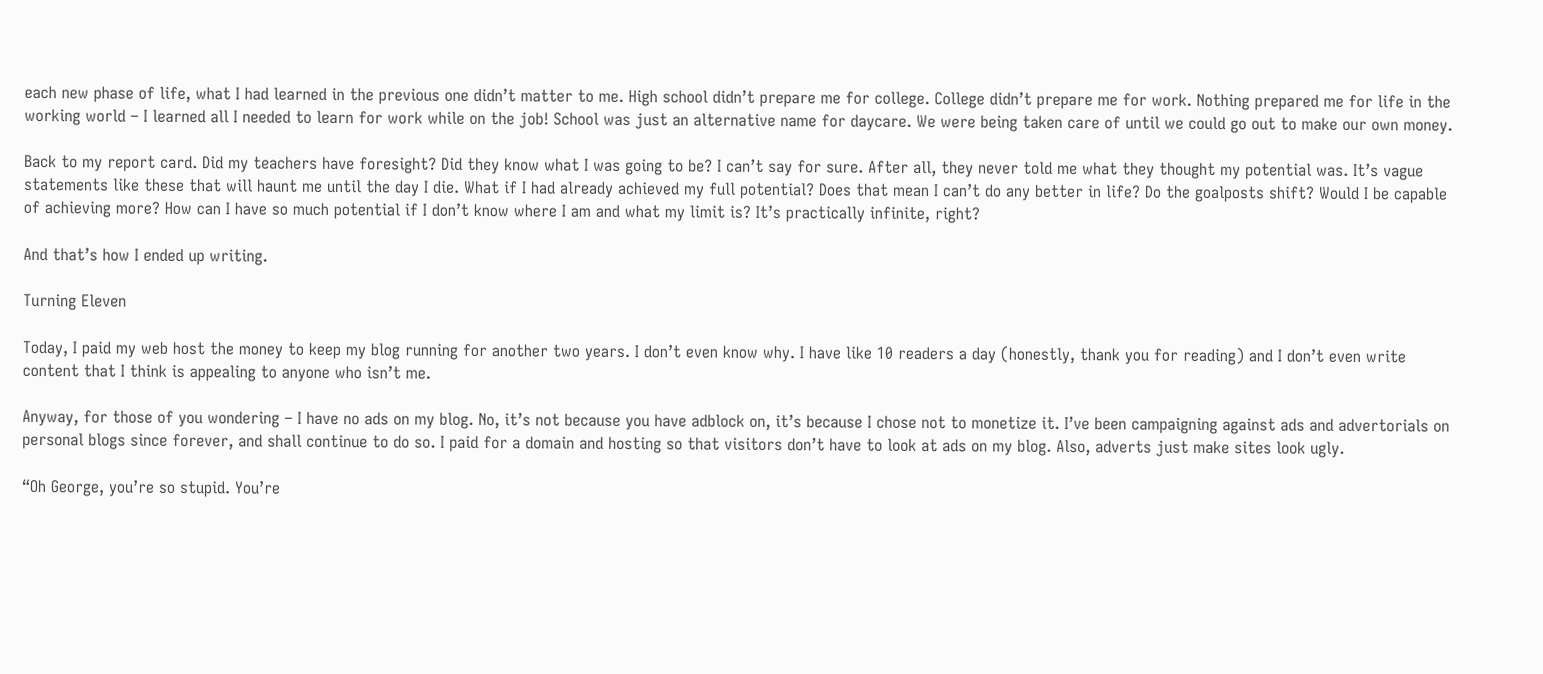each new phase of life, what I had learned in the previous one didn’t matter to me. High school didn’t prepare me for college. College didn’t prepare me for work. Nothing prepared me for life in the working world – I learned all I needed to learn for work while on the job! School was just an alternative name for daycare. We were being taken care of until we could go out to make our own money.

Back to my report card. Did my teachers have foresight? Did they know what I was going to be? I can’t say for sure. After all, they never told me what they thought my potential was. It’s vague statements like these that will haunt me until the day I die. What if I had already achieved my full potential? Does that mean I can’t do any better in life? Do the goalposts shift? Would I be capable of achieving more? How can I have so much potential if I don’t know where I am and what my limit is? It’s practically infinite, right?

And that’s how I ended up writing.

Turning Eleven

Today, I paid my web host the money to keep my blog running for another two years. I don’t even know why. I have like 10 readers a day (honestly, thank you for reading) and I don’t even write content that I think is appealing to anyone who isn’t me.

Anyway, for those of you wondering – I have no ads on my blog. No, it’s not because you have adblock on, it’s because I chose not to monetize it. I’ve been campaigning against ads and advertorials on personal blogs since forever, and shall continue to do so. I paid for a domain and hosting so that visitors don’t have to look at ads on my blog. Also, adverts just make sites look ugly.

“Oh George, you’re so stupid. You’re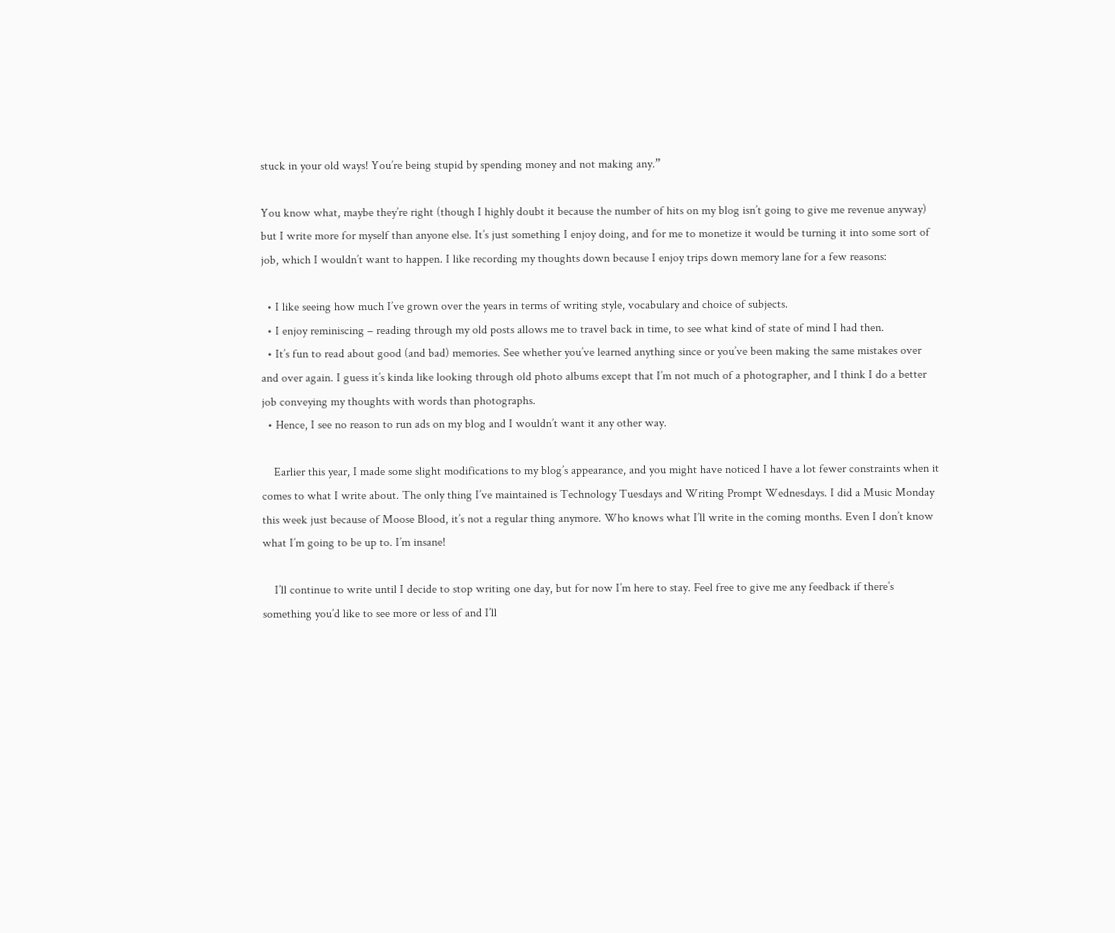stuck in your old ways! You’re being stupid by spending money and not making any.”

You know what, maybe they’re right (though I highly doubt it because the number of hits on my blog isn’t going to give me revenue anyway) but I write more for myself than anyone else. It’s just something I enjoy doing, and for me to monetize it would be turning it into some sort of job, which I wouldn’t want to happen. I like recording my thoughts down because I enjoy trips down memory lane for a few reasons:

  • I like seeing how much I’ve grown over the years in terms of writing style, vocabulary and choice of subjects.
  • I enjoy reminiscing – reading through my old posts allows me to travel back in time, to see what kind of state of mind I had then.
  • It’s fun to read about good (and bad) memories. See whether you’ve learned anything since or you’ve been making the same mistakes over and over again. I guess it’s kinda like looking through old photo albums except that I’m not much of a photographer, and I think I do a better job conveying my thoughts with words than photographs.
  • Hence, I see no reason to run ads on my blog and I wouldn’t want it any other way.

    Earlier this year, I made some slight modifications to my blog’s appearance, and you might have noticed I have a lot fewer constraints when it comes to what I write about. The only thing I’ve maintained is Technology Tuesdays and Writing Prompt Wednesdays. I did a Music Monday this week just because of Moose Blood, it’s not a regular thing anymore. Who knows what I’ll write in the coming months. Even I don’t know what I’m going to be up to. I’m insane!

    I’ll continue to write until I decide to stop writing one day, but for now I’m here to stay. Feel free to give me any feedback if there’s something you’d like to see more or less of and I’ll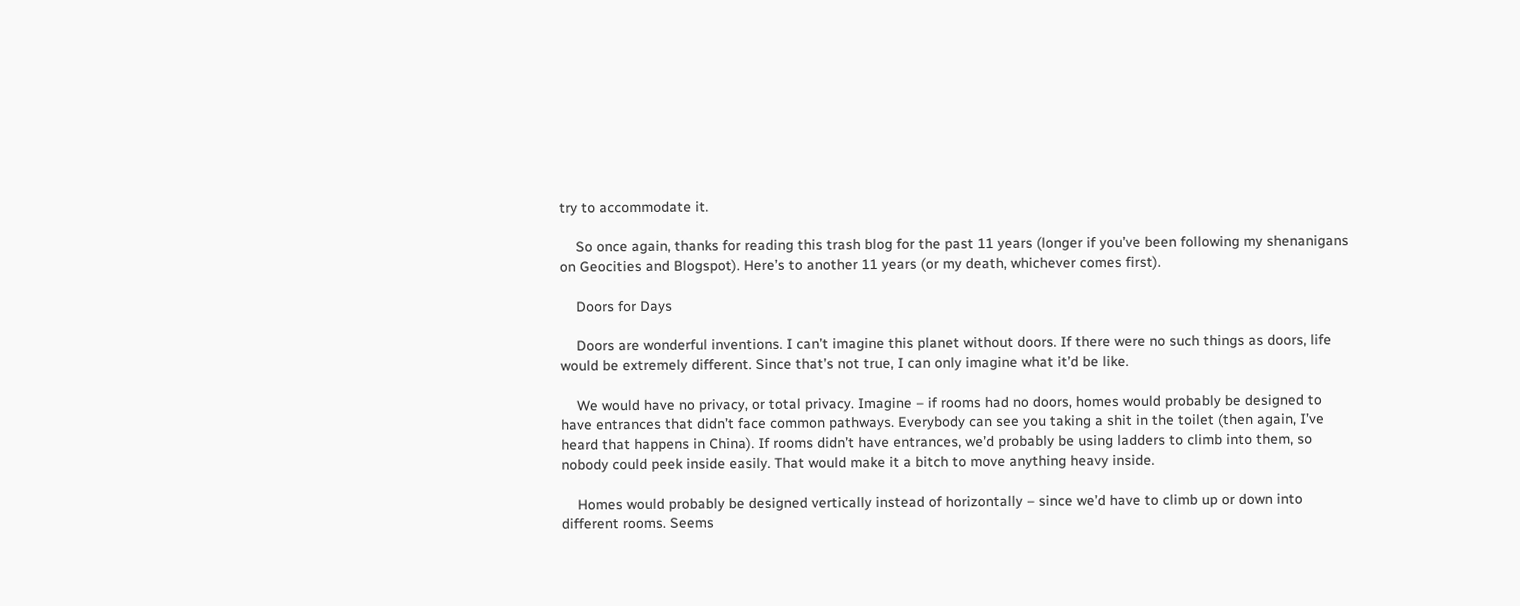try to accommodate it.

    So once again, thanks for reading this trash blog for the past 11 years (longer if you’ve been following my shenanigans on Geocities and Blogspot). Here’s to another 11 years (or my death, whichever comes first).

    Doors for Days

    Doors are wonderful inventions. I can’t imagine this planet without doors. If there were no such things as doors, life would be extremely different. Since that’s not true, I can only imagine what it’d be like.

    We would have no privacy, or total privacy. Imagine – if rooms had no doors, homes would probably be designed to have entrances that didn’t face common pathways. Everybody can see you taking a shit in the toilet (then again, I’ve heard that happens in China). If rooms didn’t have entrances, we’d probably be using ladders to climb into them, so nobody could peek inside easily. That would make it a bitch to move anything heavy inside.

    Homes would probably be designed vertically instead of horizontally – since we’d have to climb up or down into different rooms. Seems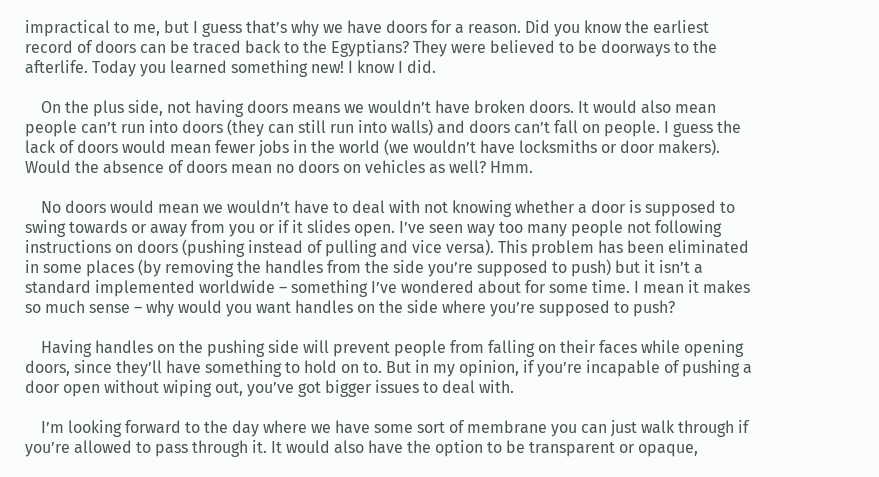impractical to me, but I guess that’s why we have doors for a reason. Did you know the earliest record of doors can be traced back to the Egyptians? They were believed to be doorways to the afterlife. Today you learned something new! I know I did.

    On the plus side, not having doors means we wouldn’t have broken doors. It would also mean people can’t run into doors (they can still run into walls) and doors can’t fall on people. I guess the lack of doors would mean fewer jobs in the world (we wouldn’t have locksmiths or door makers). Would the absence of doors mean no doors on vehicles as well? Hmm.

    No doors would mean we wouldn’t have to deal with not knowing whether a door is supposed to swing towards or away from you or if it slides open. I’ve seen way too many people not following instructions on doors (pushing instead of pulling and vice versa). This problem has been eliminated in some places (by removing the handles from the side you’re supposed to push) but it isn’t a standard implemented worldwide – something I’ve wondered about for some time. I mean it makes so much sense – why would you want handles on the side where you’re supposed to push?

    Having handles on the pushing side will prevent people from falling on their faces while opening doors, since they’ll have something to hold on to. But in my opinion, if you’re incapable of pushing a door open without wiping out, you’ve got bigger issues to deal with.

    I’m looking forward to the day where we have some sort of membrane you can just walk through if you’re allowed to pass through it. It would also have the option to be transparent or opaque,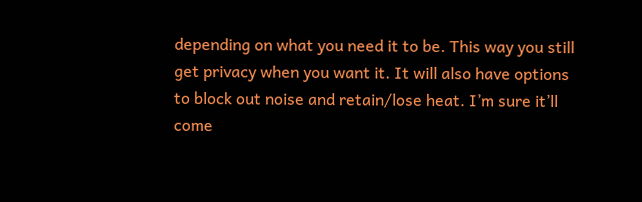depending on what you need it to be. This way you still get privacy when you want it. It will also have options to block out noise and retain/lose heat. I’m sure it’ll come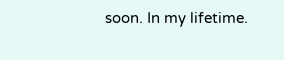soon. In my lifetime.